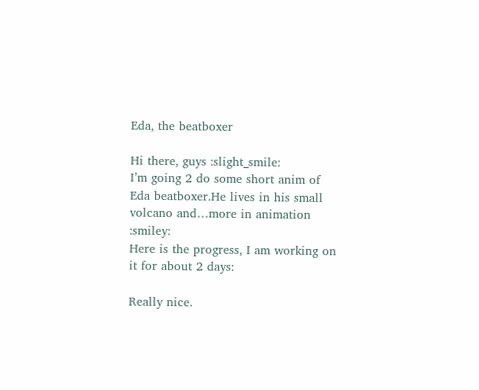Eda, the beatboxer

Hi there, guys :slight_smile:
I’m going 2 do some short anim of Eda beatboxer.He lives in his small volcano and…more in animation :smiley:
Here is the progress, I am working on it for about 2 days:

Really nice.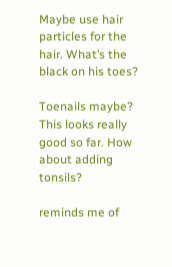Maybe use hair particles for the hair. What’s the black on his toes?

Toenails maybe?
This looks really good so far. How about adding tonsils?

reminds me of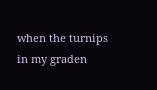when the turnips in my graden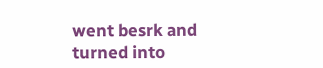went besrk and turned into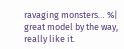ravaging monsters… %|
great model by the way, really like it.